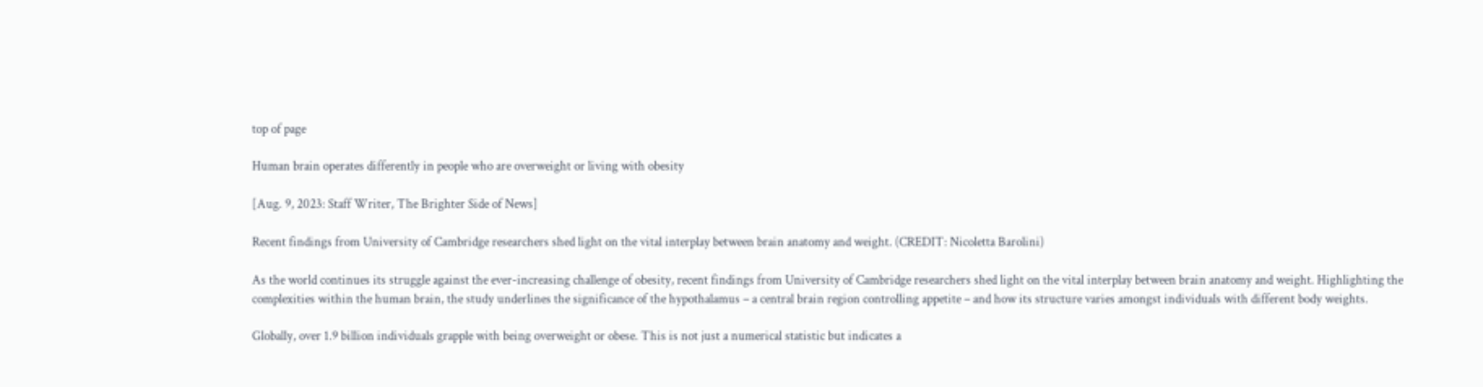top of page

Human brain operates differently in people who are overweight or living with obesity

[Aug. 9, 2023: Staff Writer, The Brighter Side of News]

Recent findings from University of Cambridge researchers shed light on the vital interplay between brain anatomy and weight. (CREDIT: Nicoletta Barolini)

As the world continues its struggle against the ever-increasing challenge of obesity, recent findings from University of Cambridge researchers shed light on the vital interplay between brain anatomy and weight. Highlighting the complexities within the human brain, the study underlines the significance of the hypothalamus – a central brain region controlling appetite – and how its structure varies amongst individuals with different body weights.

Globally, over 1.9 billion individuals grapple with being overweight or obese. This is not just a numerical statistic but indicates a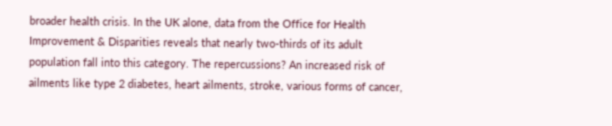broader health crisis. In the UK alone, data from the Office for Health Improvement & Disparities reveals that nearly two-thirds of its adult population fall into this category. The repercussions? An increased risk of ailments like type 2 diabetes, heart ailments, stroke, various forms of cancer,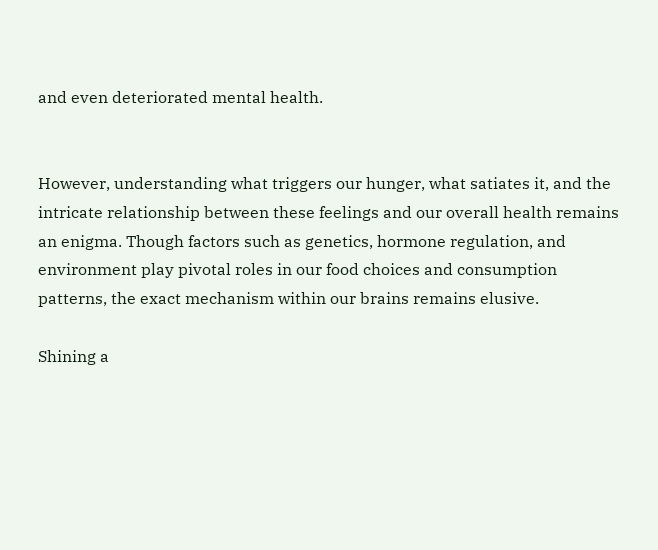and even deteriorated mental health.


However, understanding what triggers our hunger, what satiates it, and the intricate relationship between these feelings and our overall health remains an enigma. Though factors such as genetics, hormone regulation, and environment play pivotal roles in our food choices and consumption patterns, the exact mechanism within our brains remains elusive.

Shining a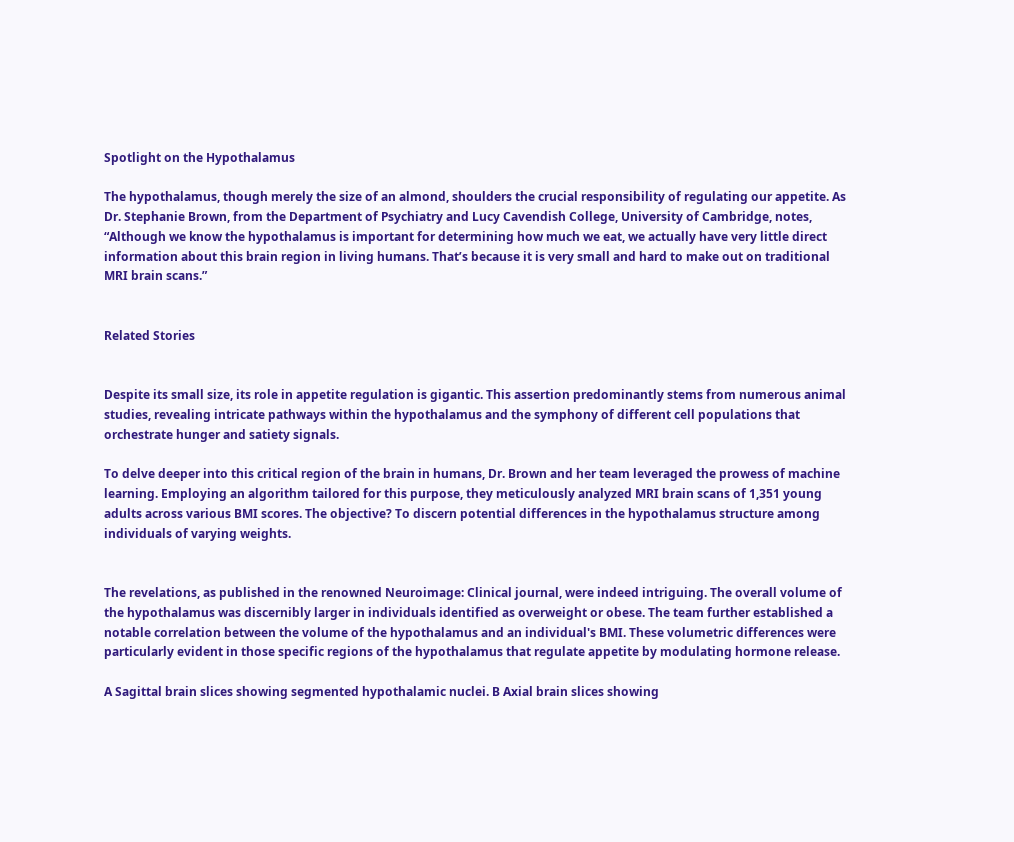Spotlight on the Hypothalamus

The hypothalamus, though merely the size of an almond, shoulders the crucial responsibility of regulating our appetite. As Dr. Stephanie Brown, from the Department of Psychiatry and Lucy Cavendish College, University of Cambridge, notes, “Although we know the hypothalamus is important for determining how much we eat, we actually have very little direct information about this brain region in living humans. That’s because it is very small and hard to make out on traditional MRI brain scans.”


Related Stories


Despite its small size, its role in appetite regulation is gigantic. This assertion predominantly stems from numerous animal studies, revealing intricate pathways within the hypothalamus and the symphony of different cell populations that orchestrate hunger and satiety signals.

To delve deeper into this critical region of the brain in humans, Dr. Brown and her team leveraged the prowess of machine learning. Employing an algorithm tailored for this purpose, they meticulously analyzed MRI brain scans of 1,351 young adults across various BMI scores. The objective? To discern potential differences in the hypothalamus structure among individuals of varying weights.


The revelations, as published in the renowned Neuroimage: Clinical journal, were indeed intriguing. The overall volume of the hypothalamus was discernibly larger in individuals identified as overweight or obese. The team further established a notable correlation between the volume of the hypothalamus and an individual's BMI. These volumetric differences were particularly evident in those specific regions of the hypothalamus that regulate appetite by modulating hormone release.

A Sagittal brain slices showing segmented hypothalamic nuclei. B Axial brain slices showing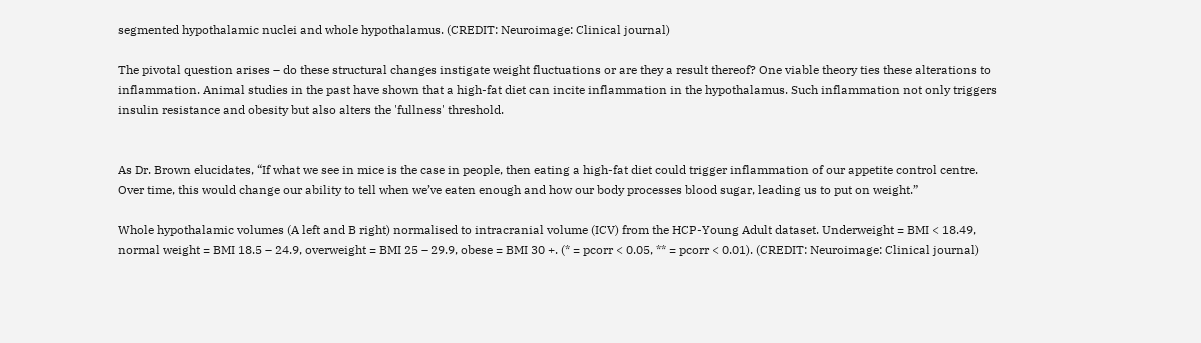segmented hypothalamic nuclei and whole hypothalamus. (CREDIT: Neuroimage: Clinical journal)

The pivotal question arises – do these structural changes instigate weight fluctuations or are they a result thereof? One viable theory ties these alterations to inflammation. Animal studies in the past have shown that a high-fat diet can incite inflammation in the hypothalamus. Such inflammation not only triggers insulin resistance and obesity but also alters the 'fullness' threshold.


As Dr. Brown elucidates, “If what we see in mice is the case in people, then eating a high-fat diet could trigger inflammation of our appetite control centre. Over time, this would change our ability to tell when we’ve eaten enough and how our body processes blood sugar, leading us to put on weight.”

Whole hypothalamic volumes (A left and B right) normalised to intracranial volume (ICV) from the HCP-Young Adult dataset. Underweight = BMI < 18.49, normal weight = BMI 18.5 – 24.9, overweight = BMI 25 – 29.9, obese = BMI 30 +. (* = pcorr < 0.05, ** = pcorr < 0.01). (CREDIT: Neuroimage: Clinical journal)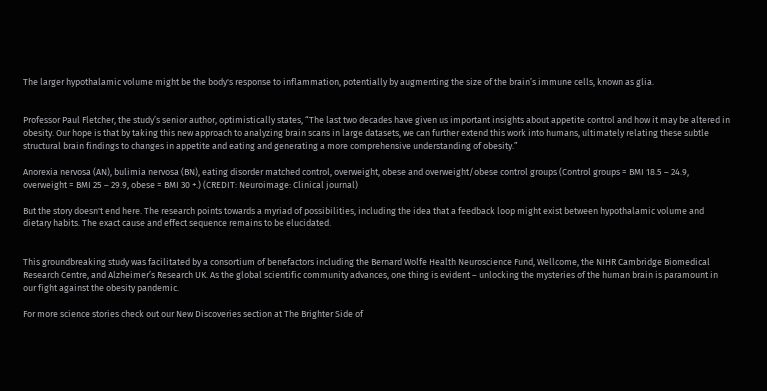The larger hypothalamic volume might be the body's response to inflammation, potentially by augmenting the size of the brain’s immune cells, known as glia.


Professor Paul Fletcher, the study’s senior author, optimistically states, “The last two decades have given us important insights about appetite control and how it may be altered in obesity. Our hope is that by taking this new approach to analyzing brain scans in large datasets, we can further extend this work into humans, ultimately relating these subtle structural brain findings to changes in appetite and eating and generating a more comprehensive understanding of obesity.”

Anorexia nervosa (AN), bulimia nervosa (BN), eating disorder matched control, overweight, obese and overweight/obese control groups (Control groups = BMI 18.5 – 24.9, overweight = BMI 25 – 29.9, obese = BMI 30 +.) (CREDIT: Neuroimage: Clinical journal)

But the story doesn't end here. The research points towards a myriad of possibilities, including the idea that a feedback loop might exist between hypothalamic volume and dietary habits. The exact cause and effect sequence remains to be elucidated.


This groundbreaking study was facilitated by a consortium of benefactors including the Bernard Wolfe Health Neuroscience Fund, Wellcome, the NIHR Cambridge Biomedical Research Centre, and Alzheimer’s Research UK. As the global scientific community advances, one thing is evident – unlocking the mysteries of the human brain is paramount in our fight against the obesity pandemic.

For more science stories check out our New Discoveries section at The Brighter Side of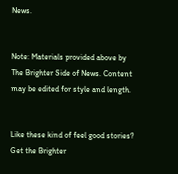News.


Note: Materials provided above by The Brighter Side of News. Content may be edited for style and length.


Like these kind of feel good stories? Get the Brighter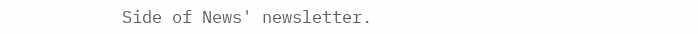Side of News' newsletter.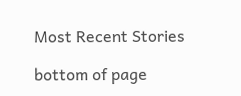Most Recent Stories

bottom of page